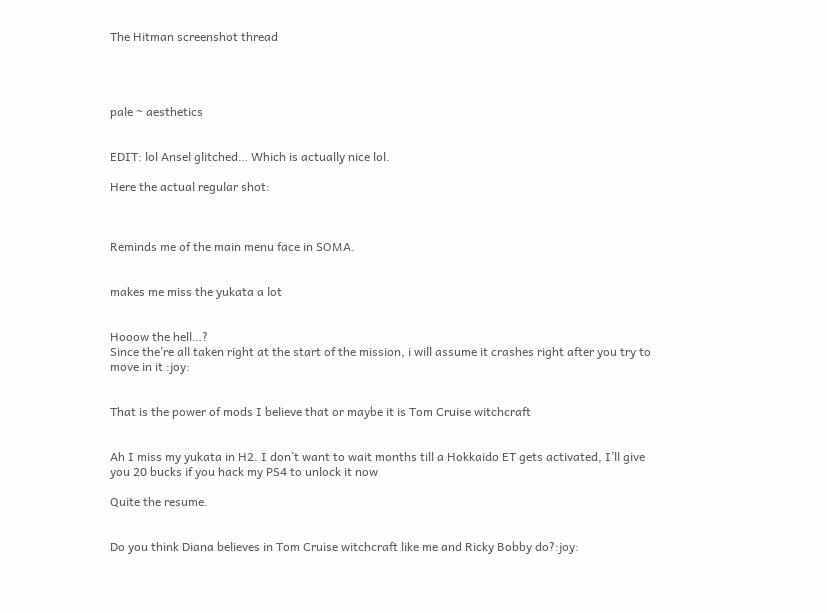The Hitman screenshot thread




pale ~ aesthetics


EDIT: lol Ansel glitched… Which is actually nice lol.

Here the actual regular shot:



Reminds me of the main menu face in SOMA.


makes me miss the yukata a lot


Hooow the hell…?
Since the’re all taken right at the start of the mission, i will assume it crashes right after you try to move in it :joy:


That is the power of mods I believe that or maybe it is Tom Cruise witchcraft


Ah I miss my yukata in H2. I don’t want to wait months till a Hokkaido ET gets activated, I’ll give you 20 bucks if you hack my PS4 to unlock it now

Quite the resume.


Do you think Diana believes in Tom Cruise witchcraft like me and Ricky Bobby do?:joy: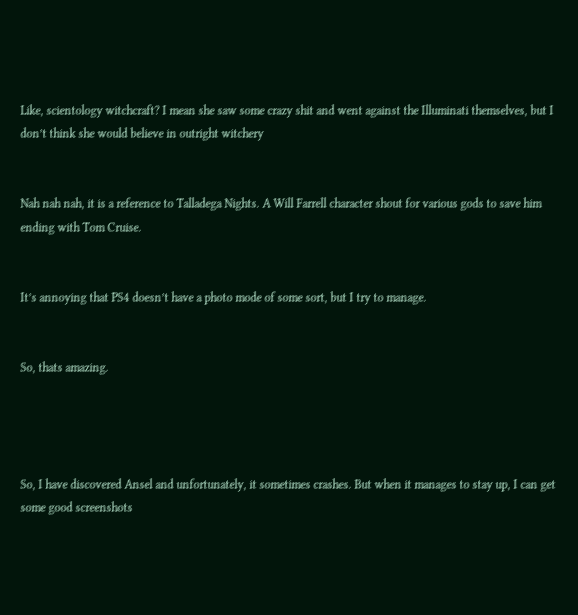Like, scientology witchcraft? I mean she saw some crazy shit and went against the Illuminati themselves, but I don’t think she would believe in outright witchery


Nah nah nah, it is a reference to Talladega Nights. A Will Farrell character shout for various gods to save him ending with Tom Cruise.


It’s annoying that PS4 doesn’t have a photo mode of some sort, but I try to manage.


So, thats amazing.




So, I have discovered Ansel and unfortunately, it sometimes crashes. But when it manages to stay up, I can get some good screenshots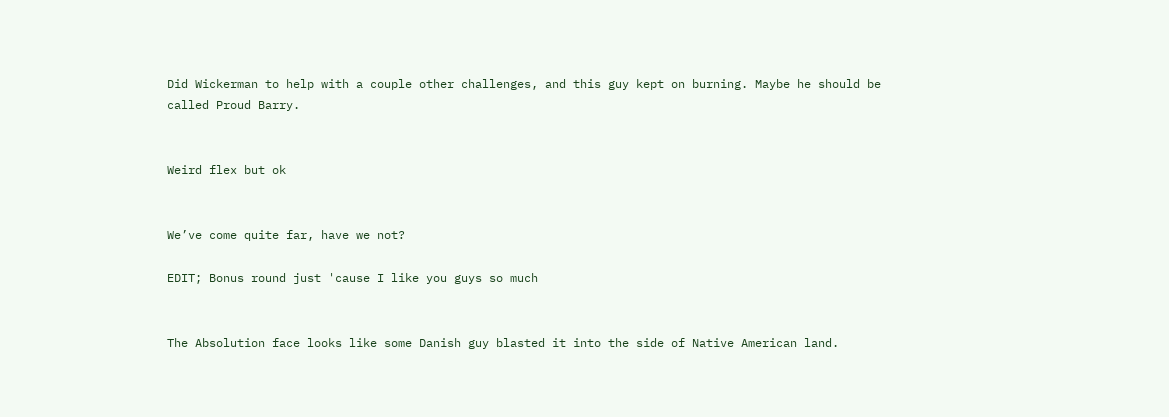Did Wickerman to help with a couple other challenges, and this guy kept on burning. Maybe he should be called Proud Barry.


Weird flex but ok


We’ve come quite far, have we not?

EDIT; Bonus round just 'cause I like you guys so much


The Absolution face looks like some Danish guy blasted it into the side of Native American land.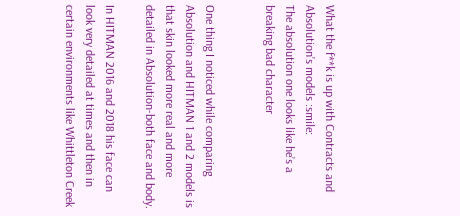What the f**k is up with Contracts and Absolution’s models :smile:
The absolution one looks like he’s a breaking bad character


One thing I noticed while comparing Absolution and HITMAN 1 and 2 models is that skin looked more real and more detailed in Absolution-both face and body.

In HITMAN 2016 and 2018 his face can look very detailed at times and then in certain environments like Whittleton Creek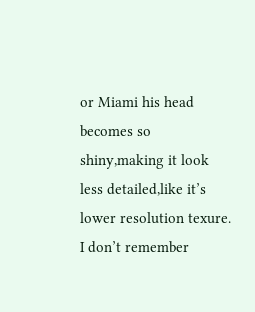or Miami his head becomes so shiny,making it look less detailed,like it’s lower resolution texure.
I don’t remember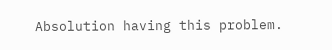Absolution having this problem.